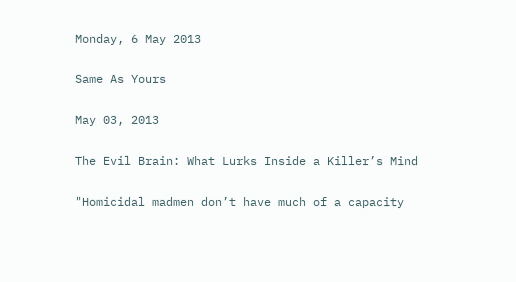Monday, 6 May 2013

Same As Yours

May 03, 2013

The Evil Brain: What Lurks Inside a Killer’s Mind

"Homicidal madmen don’t have much of a capacity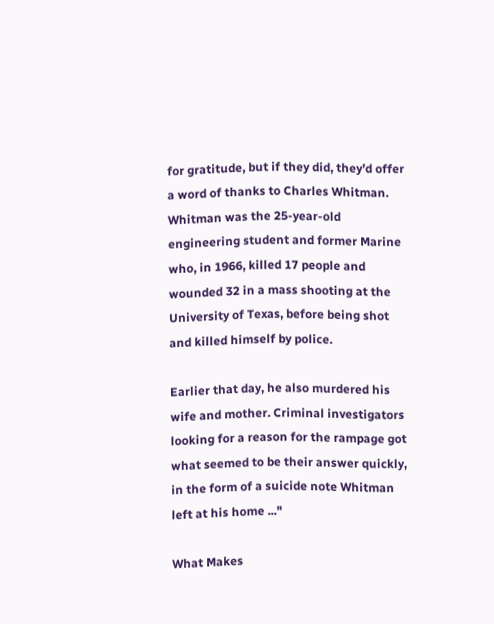for gratitude, but if they did, they’d offer a word of thanks to Charles Whitman. Whitman was the 25-year-old engineering student and former Marine who, in 1966, killed 17 people and wounded 32 in a mass shooting at the University of Texas, before being shot and killed himself by police.

Earlier that day, he also murdered his wife and mother. Criminal investigators looking for a reason for the rampage got what seemed to be their answer quickly, in the form of a suicide note Whitman left at his home ..."

What Makes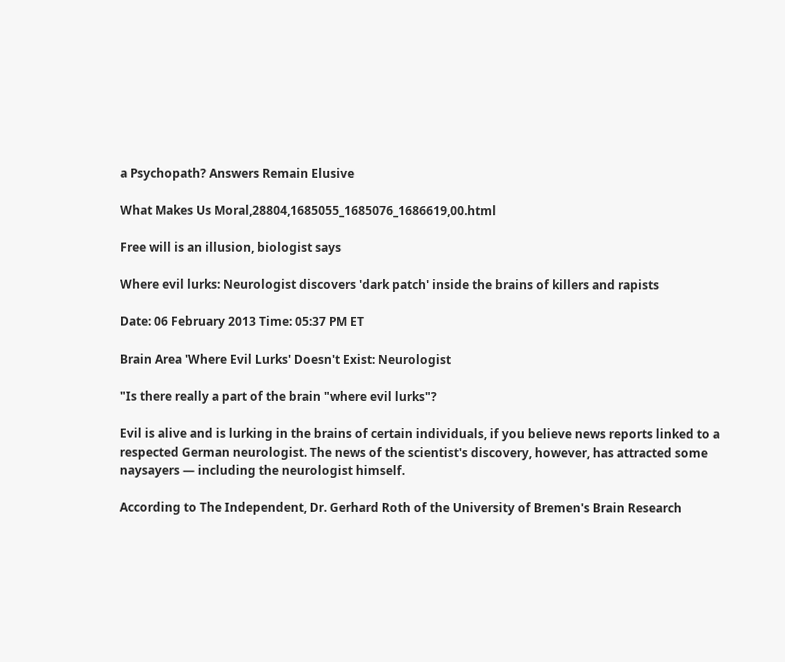a Psychopath? Answers Remain Elusive

What Makes Us Moral,28804,1685055_1685076_1686619,00.html

Free will is an illusion, biologist says

Where evil lurks: Neurologist discovers 'dark patch' inside the brains of killers and rapists

Date: 06 February 2013 Time: 05:37 PM ET

Brain Area 'Where Evil Lurks' Doesn't Exist: Neurologist

"Is there really a part of the brain "where evil lurks"?

Evil is alive and is lurking in the brains of certain individuals, if you believe news reports linked to a respected German neurologist. The news of the scientist's discovery, however, has attracted some naysayers — including the neurologist himself.

According to The Independent, Dr. Gerhard Roth of the University of Bremen's Brain Research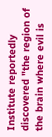Institute reportedly discovered "the region of the brain where evil is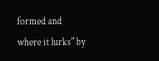formed and where it lurks" by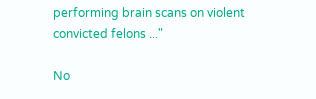performing brain scans on violent convicted felons ..."

No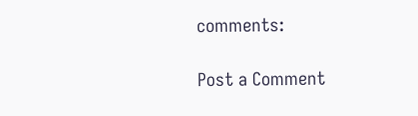comments:

Post a Comment